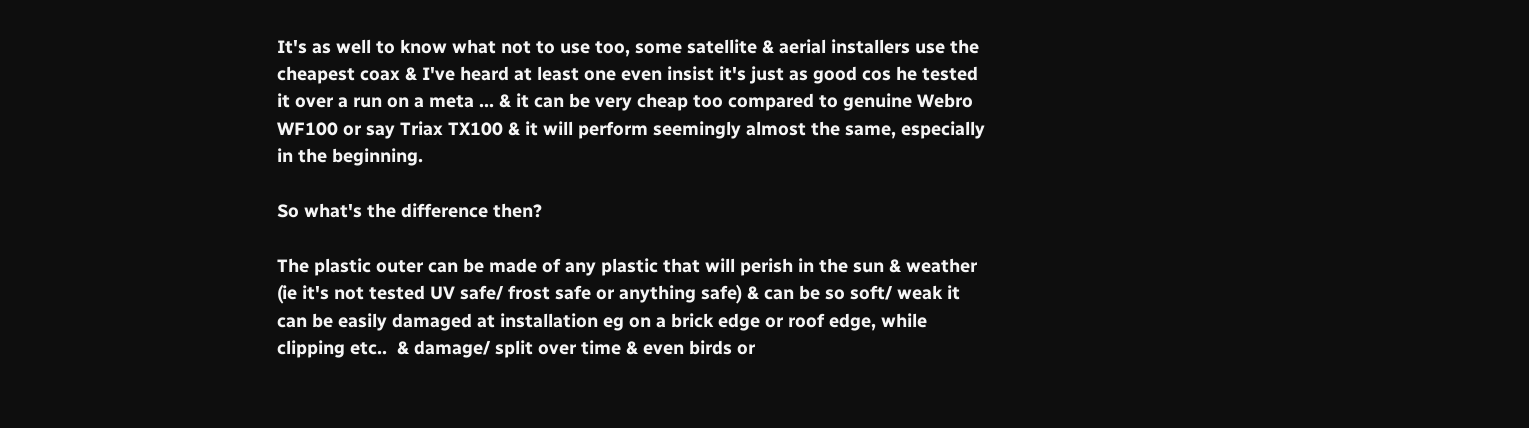It's as well to know what not to use too, some satellite & aerial installers use the cheapest coax & I've heard at least one even insist it's just as good cos he tested it over a run on a meta ... & it can be very cheap too compared to genuine Webro WF100 or say Triax TX100 & it will perform seemingly almost the same, especially in the beginning.

So what's the difference then?

The plastic outer can be made of any plastic that will perish in the sun & weather (ie it's not tested UV safe/ frost safe or anything safe) & can be so soft/ weak it can be easily damaged at installation eg on a brick edge or roof edge, while clipping etc..  & damage/ split over time & even birds or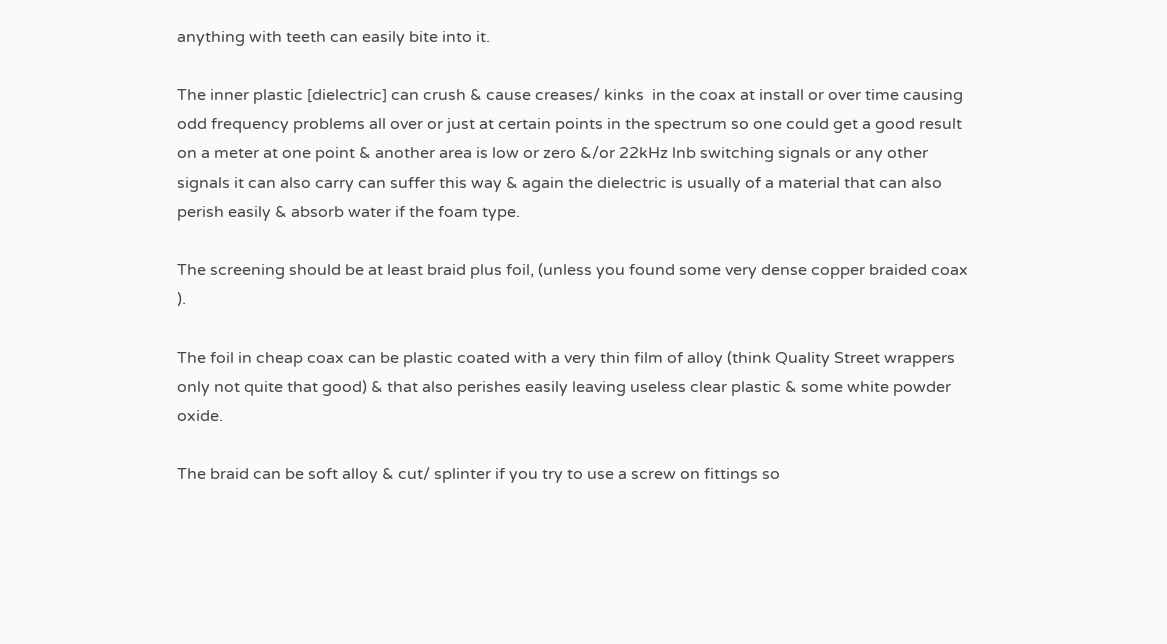anything with teeth can easily bite into it.

The inner plastic [dielectric] can crush & cause creases/ kinks  in the coax at install or over time causing odd frequency problems all over or just at certain points in the spectrum so one could get a good result on a meter at one point & another area is low or zero &/or 22kHz lnb switching signals or any other signals it can also carry can suffer this way & again the dielectric is usually of a material that can also perish easily & absorb water if the foam type.

The screening should be at least braid plus foil, (unless you found some very dense copper braided coax ).

The foil in cheap coax can be plastic coated with a very thin film of alloy (think Quality Street wrappers only not quite that good) & that also perishes easily leaving useless clear plastic & some white powder oxide.

The braid can be soft alloy & cut/ splinter if you try to use a screw on fittings so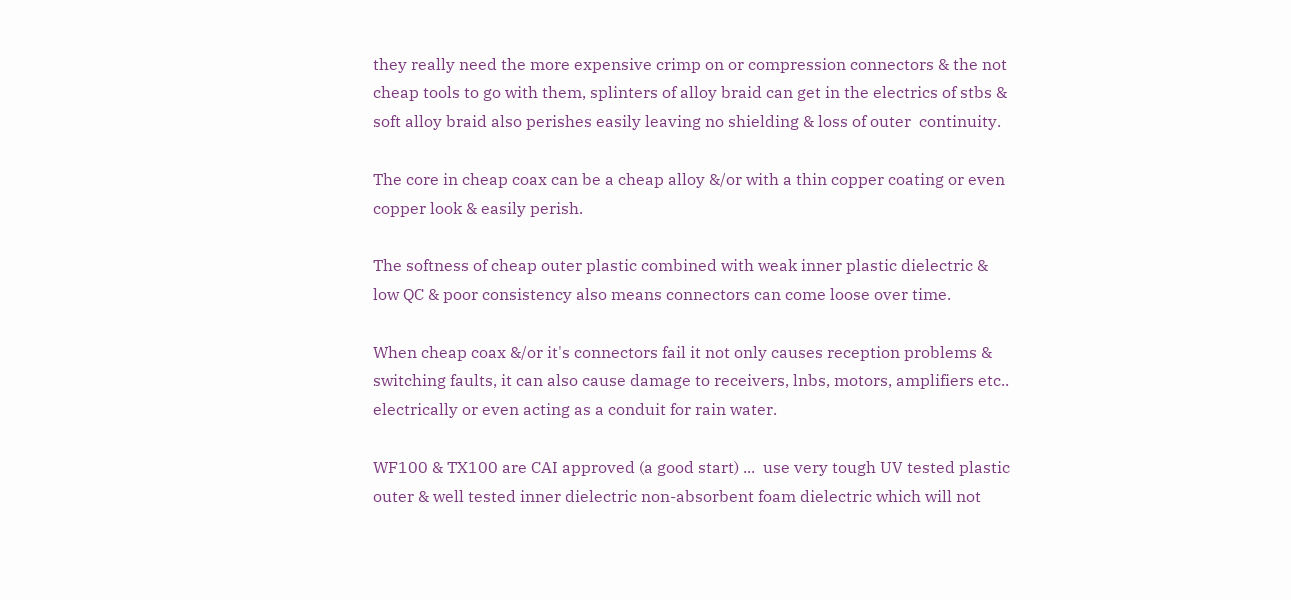they really need the more expensive crimp on or compression connectors & the not cheap tools to go with them, splinters of alloy braid can get in the electrics of stbs & soft alloy braid also perishes easily leaving no shielding & loss of outer  continuity.

The core in cheap coax can be a cheap alloy &/or with a thin copper coating or even copper look & easily perish.

The softness of cheap outer plastic combined with weak inner plastic dielectric & low QC & poor consistency also means connectors can come loose over time.

When cheap coax &/or it's connectors fail it not only causes reception problems & switching faults, it can also cause damage to receivers, lnbs, motors, amplifiers etc.. electrically or even acting as a conduit for rain water.

WF100 & TX100 are CAI approved (a good start) ...  use very tough UV tested plastic outer & well tested inner dielectric non-absorbent foam dielectric which will not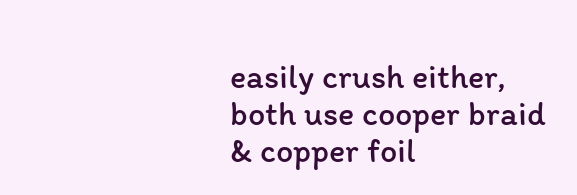easily crush either, both use cooper braid & copper foil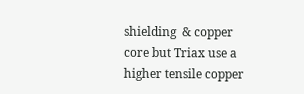shielding  & copper core but Triax use a higher tensile copper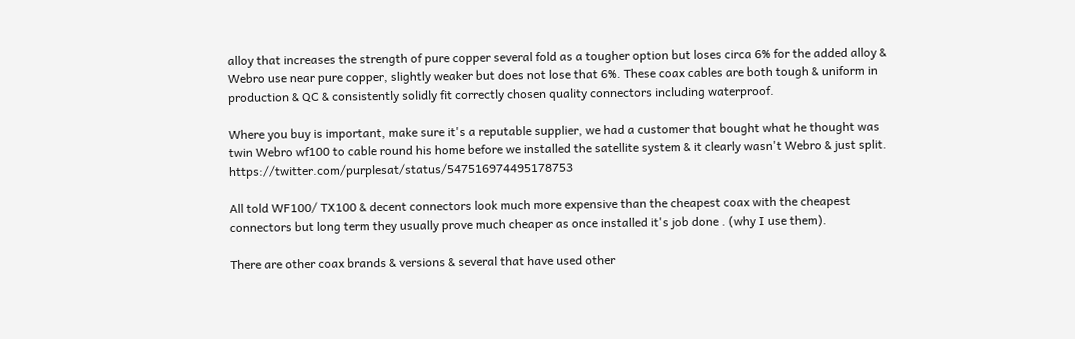alloy that increases the strength of pure copper several fold as a tougher option but loses circa 6% for the added alloy & Webro use near pure copper, slightly weaker but does not lose that 6%. These coax cables are both tough & uniform in production & QC & consistently solidly fit correctly chosen quality connectors including waterproof.

Where you buy is important, make sure it's a reputable supplier, we had a customer that bought what he thought was twin Webro wf100 to cable round his home before we installed the satellite system & it clearly wasn't Webro & just split. https://twitter.com/purplesat/status/547516974495178753

All told WF100/ TX100 & decent connectors look much more expensive than the cheapest coax with the cheapest connectors but long term they usually prove much cheaper as once installed it's job done . (why I use them).

There are other coax brands & versions & several that have used other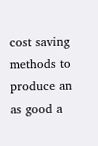cost saving methods to produce an as good a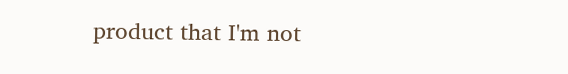product that I'm not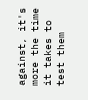against, it's more the time it takes to test them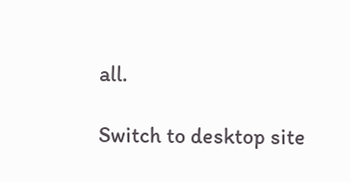all.

Switch to desktop site